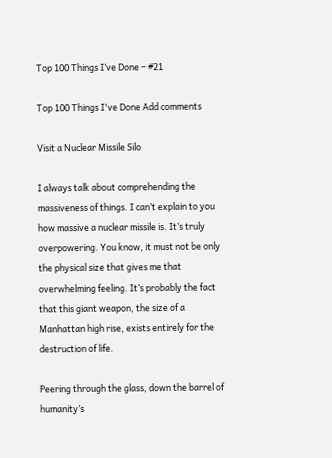Top 100 Things I’ve Done – #21

Top 100 Things I've Done Add comments

Visit a Nuclear Missile Silo

I always talk about comprehending the massiveness of things. I can’t explain to you how massive a nuclear missile is. It’s truly overpowering. You know, it must not be only the physical size that gives me that overwhelming feeling. It’s probably the fact that this giant weapon, the size of a Manhattan high rise, exists entirely for the destruction of life.

Peering through the glass, down the barrel of humanity’s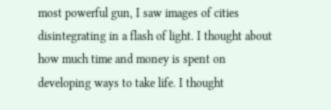most powerful gun, I saw images of cities disintegrating in a flash of light. I thought about how much time and money is spent on developing ways to take life. I thought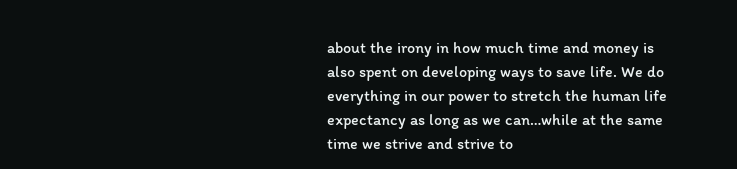about the irony in how much time and money is also spent on developing ways to save life. We do everything in our power to stretch the human life expectancy as long as we can…while at the same time we strive and strive to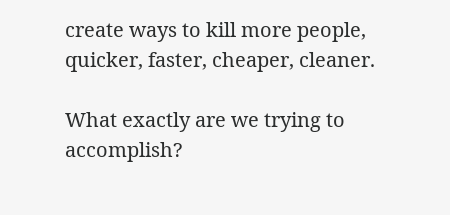create ways to kill more people, quicker, faster, cheaper, cleaner.

What exactly are we trying to accomplish?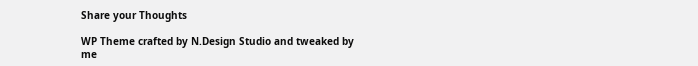Share your Thoughts

WP Theme crafted by N.Design Studio and tweaked by me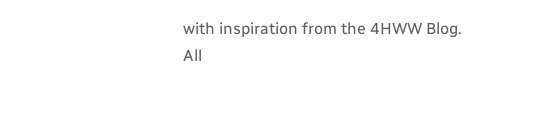with inspiration from the 4HWW Blog.
All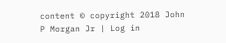content © copyright 2018 John P Morgan Jr | Log in